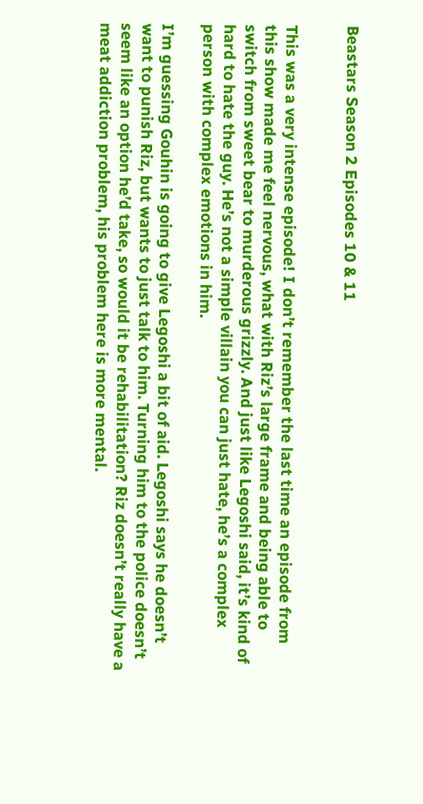Beastars Season 2 Episodes 10 & 11


This was a very intense episode! I don’t remember the last time an episode from this show made me feel nervous, what with Riz’s large frame and being able to switch from sweet bear to murderous grizzly. And just like Legoshi said, it’s kind of hard to hate the guy. He’s not a simple villain you can just hate, he’s a complex person with complex emotions in him.

I’m guessing Gouhin is going to give Legoshi a bit of aid. Legoshi says he doesn’t want to punish Riz, but wants to just talk to him. Turning him to the police doesn’t seem like an option he’d take, so would it be rehabilitation? Riz doesn’t really have a meat addiction problem, his problem here is more mental.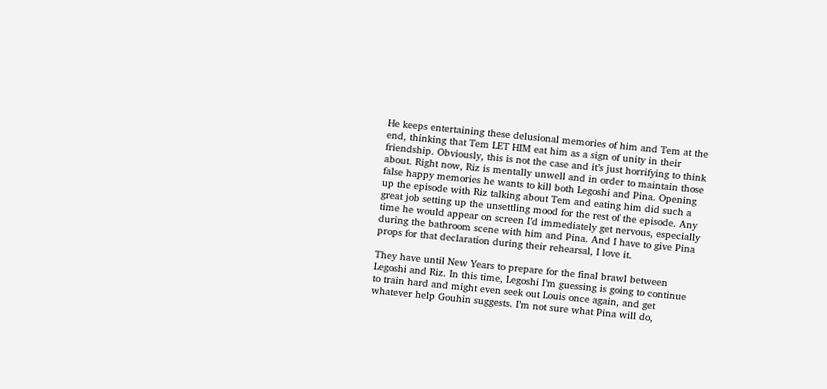He keeps entertaining these delusional memories of him and Tem at the end, thinking that Tem LET HIM eat him as a sign of unity in their friendship. Obviously, this is not the case and it’s just horrifying to think about. Right now, Riz is mentally unwell and in order to maintain those false happy memories he wants to kill both Legoshi and Pina. Opening up the episode with Riz talking about Tem and eating him did such a great job setting up the unsettling mood for the rest of the episode. Any time he would appear on screen I’d immediately get nervous, especially during the bathroom scene with him and Pina. And I have to give Pina props for that declaration during their rehearsal, I love it.

They have until New Years to prepare for the final brawl between Legoshi and Riz. In this time, Legoshi I’m guessing is going to continue to train hard and might even seek out Louis once again, and get whatever help Gouhin suggests. I’m not sure what Pina will do,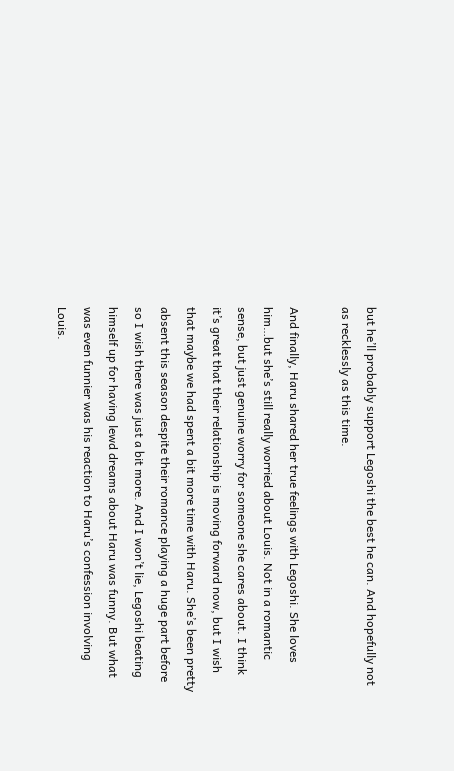but he’ll probably support Legoshi the best he can. And hopefully not as recklessly as this time.

And finally, Haru shared her true feelings with Legoshi. She loves him…but she’s still really worried about Louis. Not in a romantic sense, but just genuine worry for someone she cares about. I think it’s great that their relationship is moving forward now, but I wish that maybe we had spent a bit more time with Haru. She’s been pretty absent this season despite their romance playing a huge part before so I wish there was just a bit more. And I won’t lie, Legoshi beating himself up for having lewd dreams about Haru was funny. But what was even funnier was his reaction to Haru’s confession involving Louis.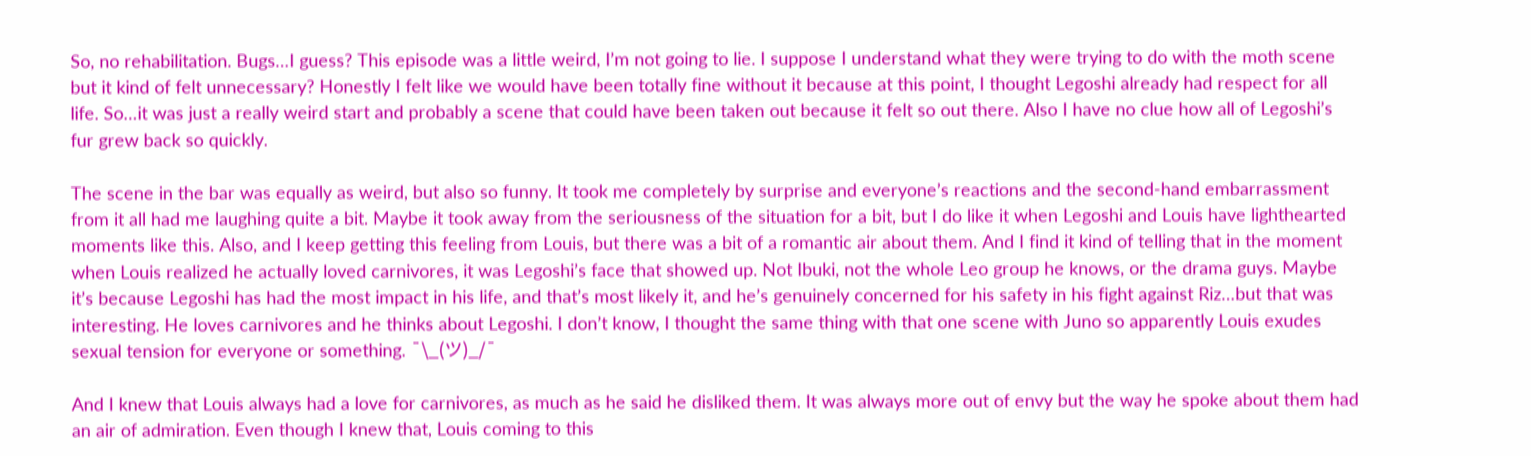So, no rehabilitation. Bugs…I guess? This episode was a little weird, I’m not going to lie. I suppose I understand what they were trying to do with the moth scene but it kind of felt unnecessary? Honestly I felt like we would have been totally fine without it because at this point, I thought Legoshi already had respect for all life. So…it was just a really weird start and probably a scene that could have been taken out because it felt so out there. Also I have no clue how all of Legoshi’s fur grew back so quickly.

The scene in the bar was equally as weird, but also so funny. It took me completely by surprise and everyone’s reactions and the second-hand embarrassment from it all had me laughing quite a bit. Maybe it took away from the seriousness of the situation for a bit, but I do like it when Legoshi and Louis have lighthearted moments like this. Also, and I keep getting this feeling from Louis, but there was a bit of a romantic air about them. And I find it kind of telling that in the moment when Louis realized he actually loved carnivores, it was Legoshi’s face that showed up. Not Ibuki, not the whole Leo group he knows, or the drama guys. Maybe it’s because Legoshi has had the most impact in his life, and that’s most likely it, and he’s genuinely concerned for his safety in his fight against Riz…but that was interesting. He loves carnivores and he thinks about Legoshi. I don’t know, I thought the same thing with that one scene with Juno so apparently Louis exudes sexual tension for everyone or something. ¯\_(ツ)_/¯

And I knew that Louis always had a love for carnivores, as much as he said he disliked them. It was always more out of envy but the way he spoke about them had an air of admiration. Even though I knew that, Louis coming to this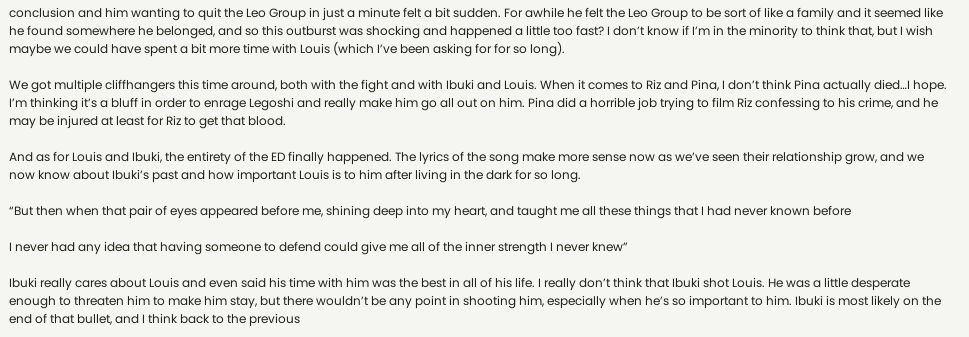conclusion and him wanting to quit the Leo Group in just a minute felt a bit sudden. For awhile he felt the Leo Group to be sort of like a family and it seemed like he found somewhere he belonged, and so this outburst was shocking and happened a little too fast? I don’t know if I’m in the minority to think that, but I wish maybe we could have spent a bit more time with Louis (which I’ve been asking for for so long).

We got multiple cliffhangers this time around, both with the fight and with Ibuki and Louis. When it comes to Riz and Pina, I don’t think Pina actually died…I hope. I’m thinking it’s a bluff in order to enrage Legoshi and really make him go all out on him. Pina did a horrible job trying to film Riz confessing to his crime, and he may be injured at least for Riz to get that blood.

And as for Louis and Ibuki, the entirety of the ED finally happened. The lyrics of the song make more sense now as we’ve seen their relationship grow, and we now know about Ibuki’s past and how important Louis is to him after living in the dark for so long.

“But then when that pair of eyes appeared before me, shining deep into my heart, and taught me all these things that I had never known before

I never had any idea that having someone to defend could give me all of the inner strength I never knew”

Ibuki really cares about Louis and even said his time with him was the best in all of his life. I really don’t think that Ibuki shot Louis. He was a little desperate enough to threaten him to make him stay, but there wouldn’t be any point in shooting him, especially when he’s so important to him. Ibuki is most likely on the end of that bullet, and I think back to the previous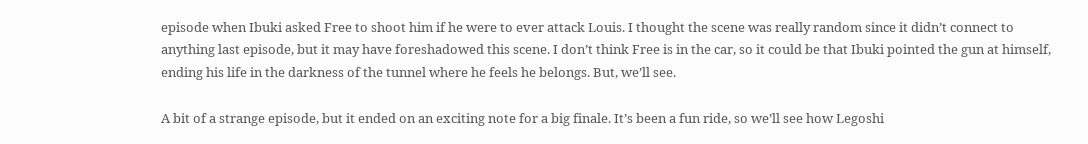episode when Ibuki asked Free to shoot him if he were to ever attack Louis. I thought the scene was really random since it didn’t connect to anything last episode, but it may have foreshadowed this scene. I don’t think Free is in the car, so it could be that Ibuki pointed the gun at himself, ending his life in the darkness of the tunnel where he feels he belongs. But, we’ll see.

A bit of a strange episode, but it ended on an exciting note for a big finale. It’s been a fun ride, so we’ll see how Legoshi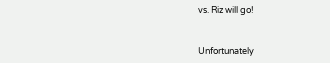vs. Riz will go!


Unfortunately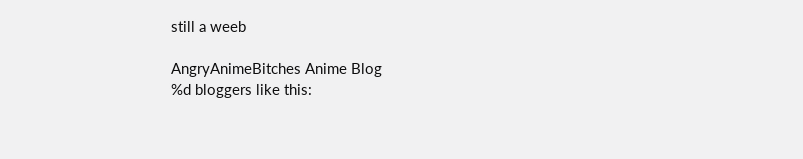still a weeb

AngryAnimeBitches Anime Blog
%d bloggers like this: